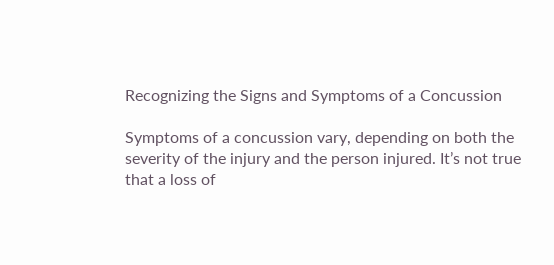Recognizing the Signs and Symptoms of a Concussion

Symptoms of a concussion vary, depending on both the severity of the injury and the person injured. It’s not true that a loss of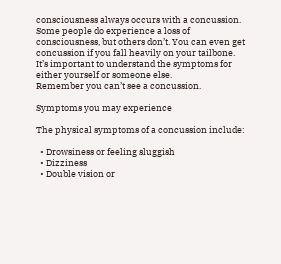consciousness always occurs with a concussion. Some people do experience a loss of consciousness, but others don’t. You can even get concussion if you fall heavily on your tailbone.
It’s important to understand the symptoms for either yourself or someone else.
Remember you can’t see a concussion.

Symptoms you may experience

The physical symptoms of a concussion include:

  • Drowsiness or feeling sluggish
  • Dizziness
  • Double vision or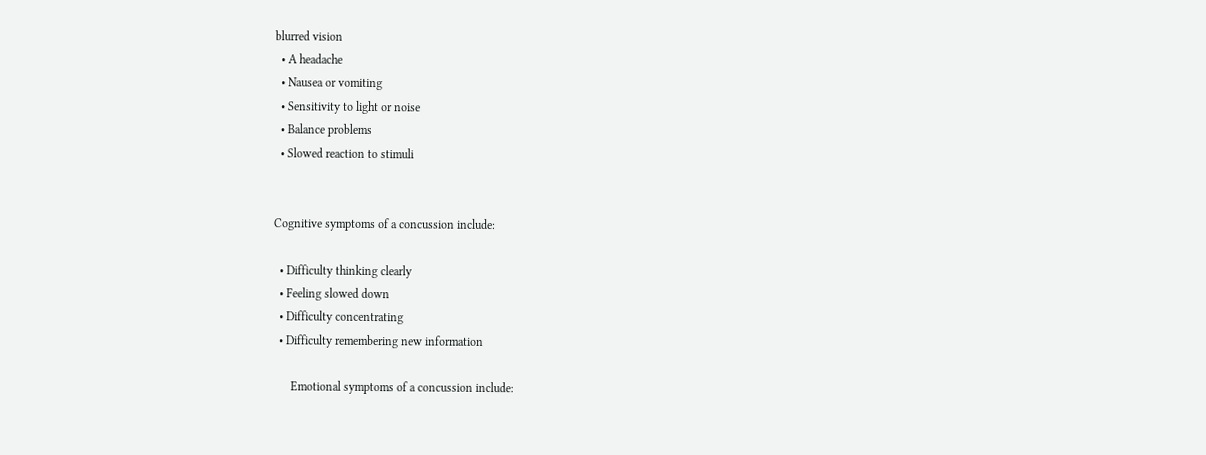blurred vision
  • A headache
  • Nausea or vomiting
  • Sensitivity to light or noise
  • Balance problems
  • Slowed reaction to stimuli


Cognitive symptoms of a concussion include:

  • Difficulty thinking clearly
  • Feeling slowed down
  • Difficulty concentrating
  • Difficulty remembering new information

      Emotional symptoms of a concussion include: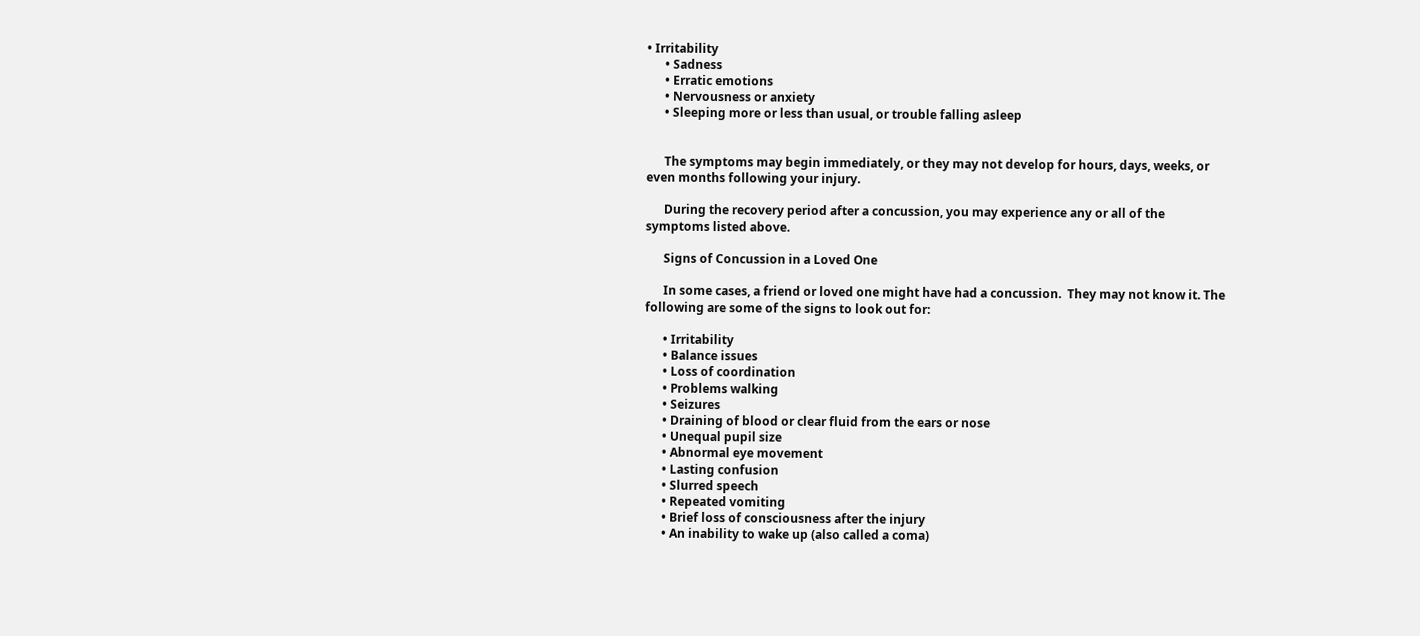• Irritability
      • Sadness
      • Erratic emotions
      • Nervousness or anxiety
      • Sleeping more or less than usual, or trouble falling asleep


      The symptoms may begin immediately, or they may not develop for hours, days, weeks, or even months following your injury.

      During the recovery period after a concussion, you may experience any or all of the symptoms listed above.

      Signs of Concussion in a Loved One

      In some cases, a friend or loved one might have had a concussion.  They may not know it. The following are some of the signs to look out for:

      • Irritability
      • Balance issues
      • Loss of coordination
      • Problems walking
      • Seizures
      • Draining of blood or clear fluid from the ears or nose
      • Unequal pupil size
      • Abnormal eye movement
      • Lasting confusion
      • Slurred speech
      • Repeated vomiting
      • Brief loss of consciousness after the injury
      • An inability to wake up (also called a coma)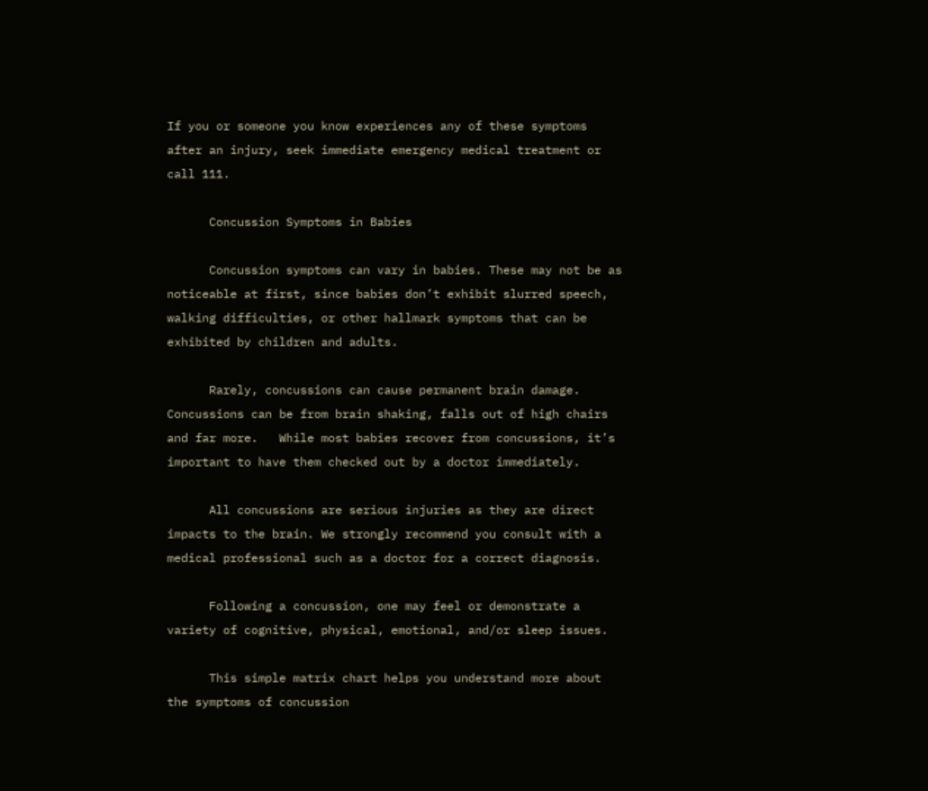If you or someone you know experiences any of these symptoms after an injury, seek immediate emergency medical treatment or call 111.

      Concussion Symptoms in Babies

      Concussion symptoms can vary in babies. These may not be as noticeable at first, since babies don’t exhibit slurred speech, walking difficulties, or other hallmark symptoms that can be exhibited by children and adults.

      Rarely, concussions can cause permanent brain damage.  Concussions can be from brain shaking, falls out of high chairs and far more.   While most babies recover from concussions, it’s important to have them checked out by a doctor immediately.

      All concussions are serious injuries as they are direct impacts to the brain. We strongly recommend you consult with a medical professional such as a doctor for a correct diagnosis.

      Following a concussion, one may feel or demonstrate a variety of cognitive, physical, emotional, and/or sleep issues.

      This simple matrix chart helps you understand more about the symptoms of concussion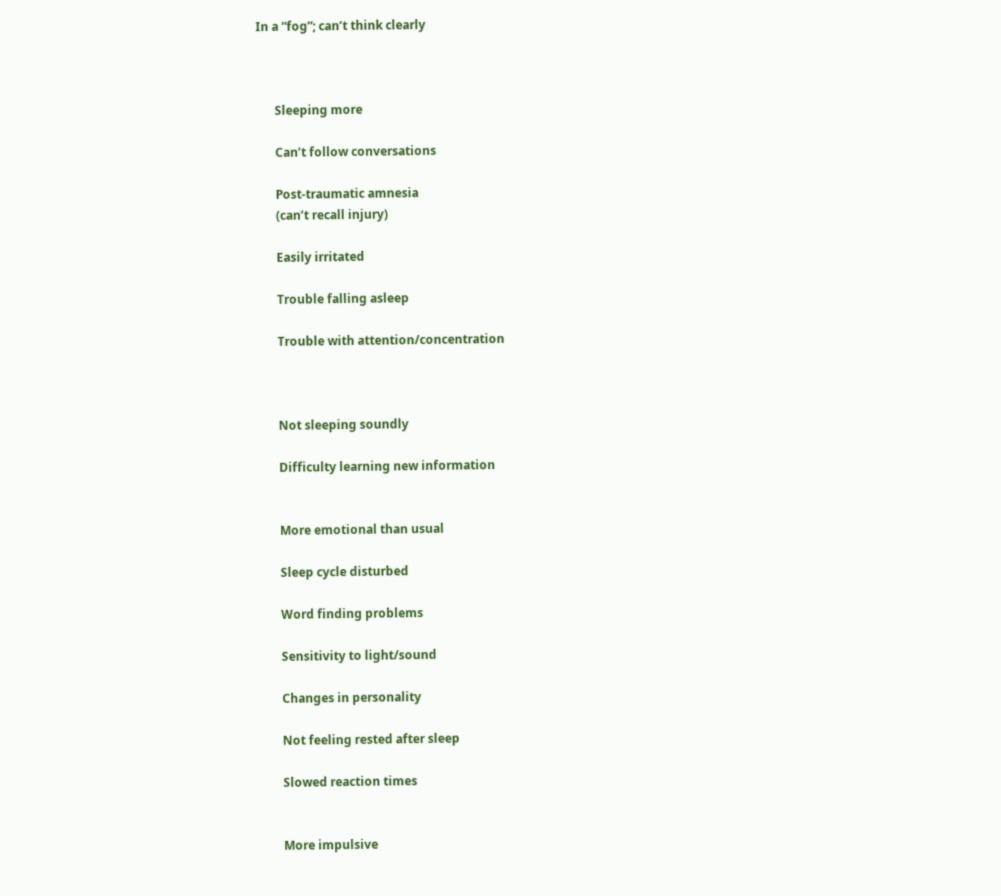In a “fog”; can’t think clearly



      Sleeping more

      Can’t follow conversations

      Post-traumatic amnesia
      (can’t recall injury)

      Easily irritated

      Trouble falling asleep

      Trouble with attention/concentration



      Not sleeping soundly

      Difficulty learning new information


      More emotional than usual

      Sleep cycle disturbed

      Word finding problems

      Sensitivity to light/sound

      Changes in personality

      Not feeling rested after sleep

      Slowed reaction times


      More impulsive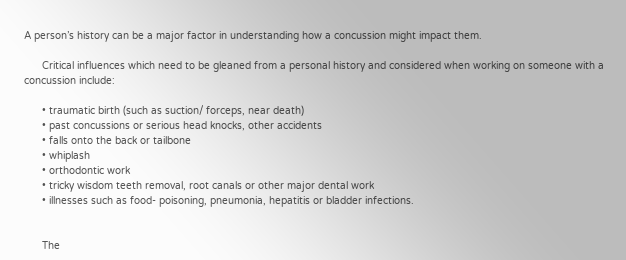A person’s history can be a major factor in understanding how a concussion might impact them.

      Critical influences which need to be gleaned from a personal history and considered when working on someone with a concussion include:

      • traumatic birth (such as suction/ forceps, near death)
      • past concussions or serious head knocks, other accidents
      • falls onto the back or tailbone
      • whiplash
      • orthodontic work
      • tricky wisdom teeth removal, root canals or other major dental work
      • illnesses such as food- poisoning, pneumonia, hepatitis or bladder infections.


      The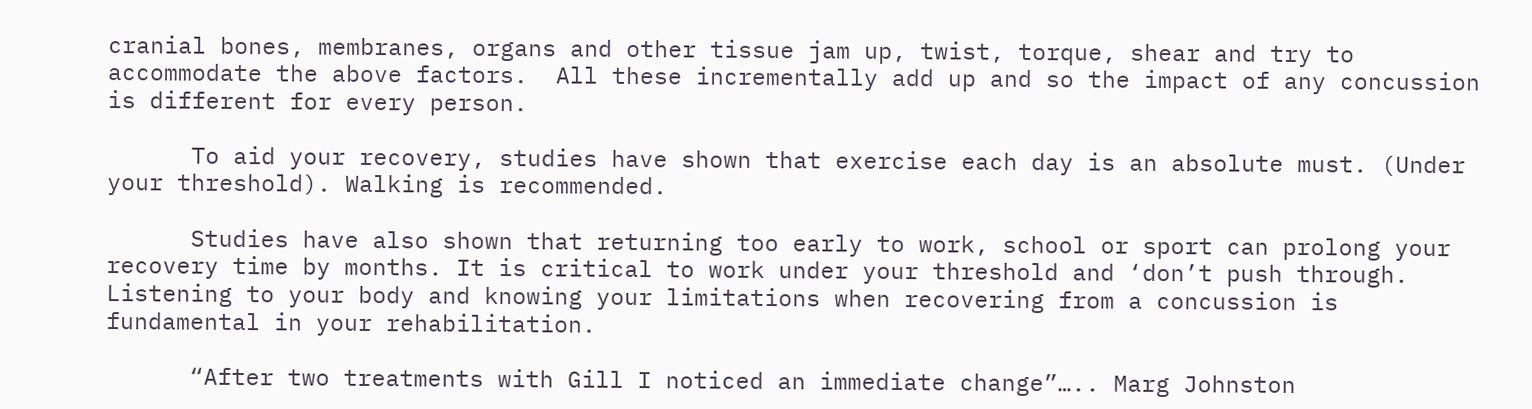cranial bones, membranes, organs and other tissue jam up, twist, torque, shear and try to accommodate the above factors.  All these incrementally add up and so the impact of any concussion is different for every person.

      To aid your recovery, studies have shown that exercise each day is an absolute must. (Under your threshold). Walking is recommended.

      Studies have also shown that returning too early to work, school or sport can prolong your recovery time by months. It is critical to work under your threshold and ‘don’t push through. Listening to your body and knowing your limitations when recovering from a concussion is fundamental in your rehabilitation.

      “After two treatments with Gill I noticed an immediate change”….. Marg Johnston